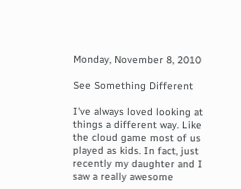Monday, November 8, 2010

See Something Different

I've always loved looking at things a different way. Like the cloud game most of us played as kids. In fact, just recently my daughter and I saw a really awesome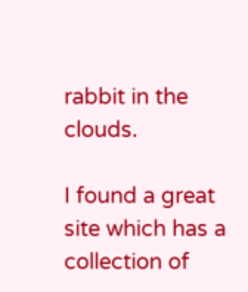rabbit in the clouds.

I found a great site which has a collection of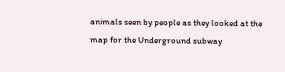animals seen by people as they looked at the map for the Underground subway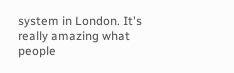system in London. It's really amazing what people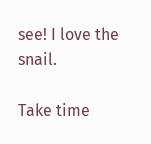see! I love the snail.

Take time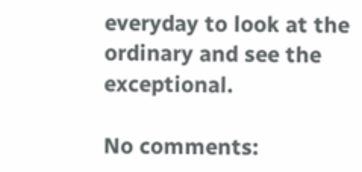everyday to look at the ordinary and see the exceptional.

No comments: